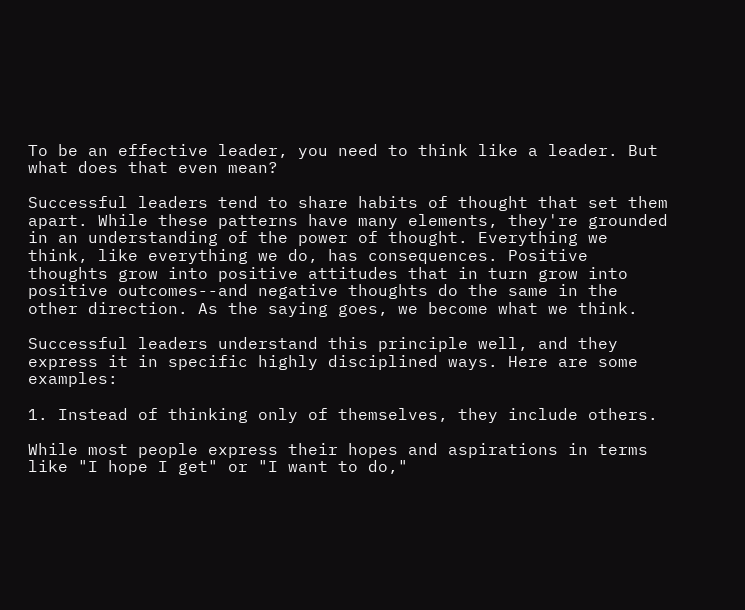To be an effective leader, you need to think like a leader. But what does that even mean?

Successful leaders tend to share habits of thought that set them apart. While these patterns have many elements, they're grounded in an understanding of the power of thought. Everything we think, like everything we do, has consequences. Positive thoughts grow into positive attitudes that in turn grow into positive outcomes--and negative thoughts do the same in the other direction. As the saying goes, we become what we think.

Successful leaders understand this principle well, and they express it in specific highly disciplined ways. Here are some examples:

1. Instead of thinking only of themselves, they include others.

While most people express their hopes and aspirations in terms like "I hope I get" or "I want to do,"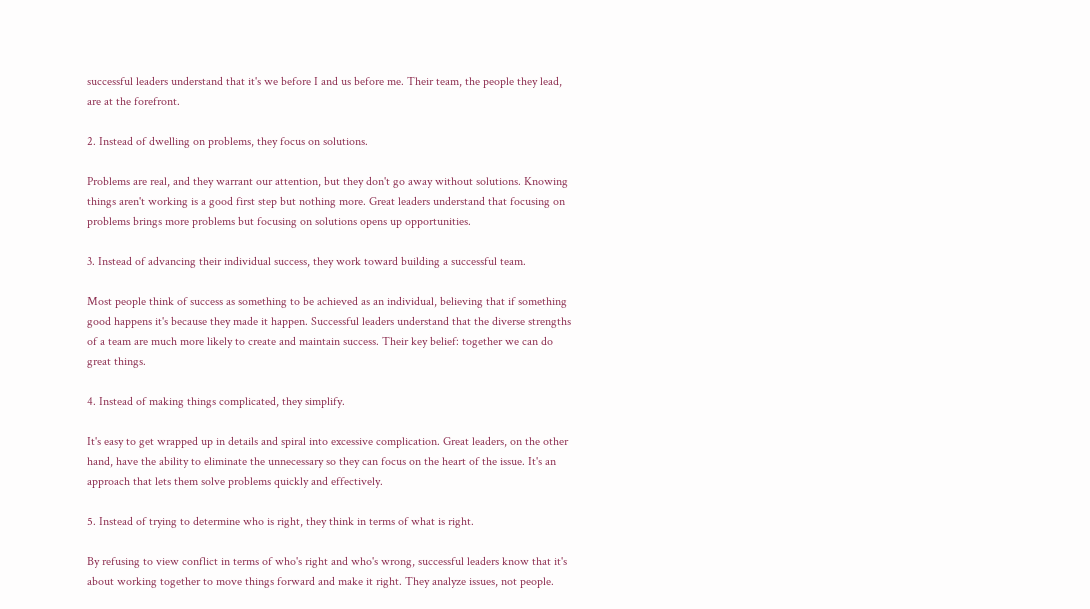successful leaders understand that it's we before I and us before me. Their team, the people they lead, are at the forefront.

2. Instead of dwelling on problems, they focus on solutions.

Problems are real, and they warrant our attention, but they don't go away without solutions. Knowing things aren't working is a good first step but nothing more. Great leaders understand that focusing on problems brings more problems but focusing on solutions opens up opportunities.

3. Instead of advancing their individual success, they work toward building a successful team.

Most people think of success as something to be achieved as an individual, believing that if something good happens it's because they made it happen. Successful leaders understand that the diverse strengths of a team are much more likely to create and maintain success. Their key belief: together we can do great things.

4. Instead of making things complicated, they simplify.

It's easy to get wrapped up in details and spiral into excessive complication. Great leaders, on the other hand, have the ability to eliminate the unnecessary so they can focus on the heart of the issue. It's an approach that lets them solve problems quickly and effectively.

5. Instead of trying to determine who is right, they think in terms of what is right.

By refusing to view conflict in terms of who's right and who's wrong, successful leaders know that it's about working together to move things forward and make it right. They analyze issues, not people.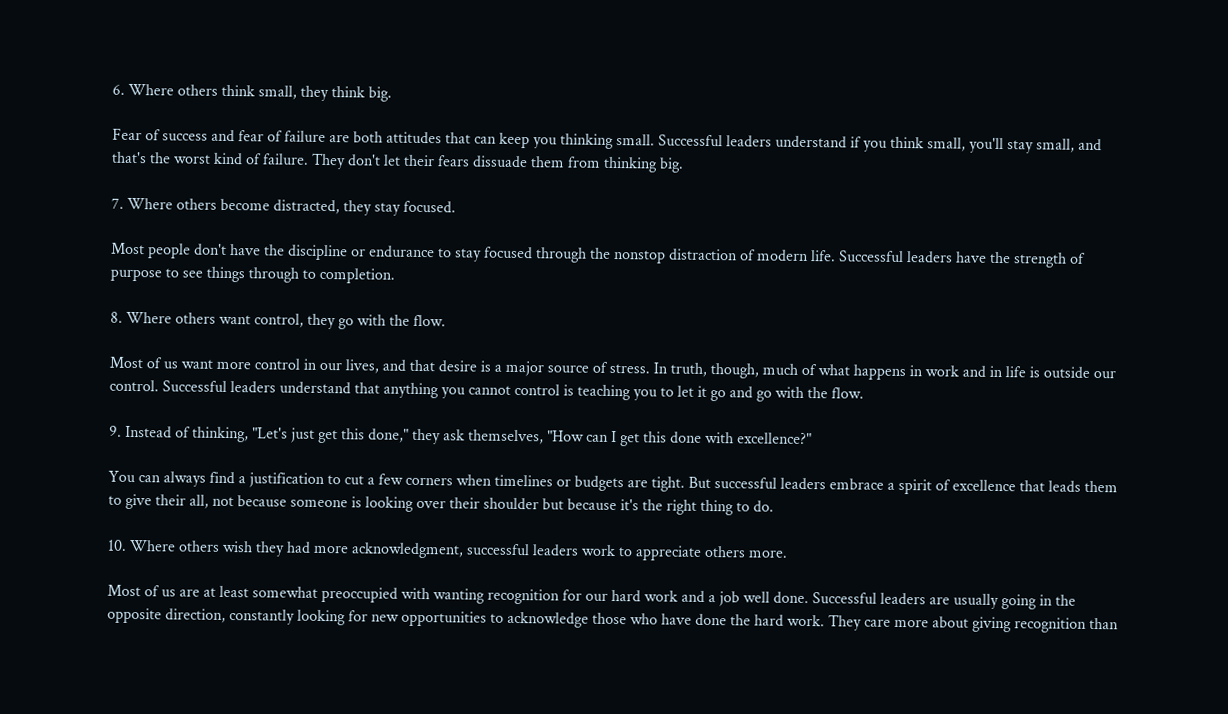6. Where others think small, they think big.

Fear of success and fear of failure are both attitudes that can keep you thinking small. Successful leaders understand if you think small, you'll stay small, and that's the worst kind of failure. They don't let their fears dissuade them from thinking big.

7. Where others become distracted, they stay focused.

Most people don't have the discipline or endurance to stay focused through the nonstop distraction of modern life. Successful leaders have the strength of purpose to see things through to completion.

8. Where others want control, they go with the flow.

Most of us want more control in our lives, and that desire is a major source of stress. In truth, though, much of what happens in work and in life is outside our control. Successful leaders understand that anything you cannot control is teaching you to let it go and go with the flow.

9. Instead of thinking, "Let's just get this done," they ask themselves, "How can I get this done with excellence?"

You can always find a justification to cut a few corners when timelines or budgets are tight. But successful leaders embrace a spirit of excellence that leads them to give their all, not because someone is looking over their shoulder but because it's the right thing to do.

10. Where others wish they had more acknowledgment, successful leaders work to appreciate others more.

Most of us are at least somewhat preoccupied with wanting recognition for our hard work and a job well done. Successful leaders are usually going in the opposite direction, constantly looking for new opportunities to acknowledge those who have done the hard work. They care more about giving recognition than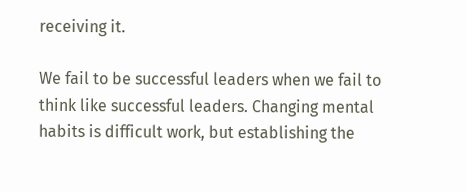receiving it.

We fail to be successful leaders when we fail to think like successful leaders. Changing mental habits is difficult work, but establishing the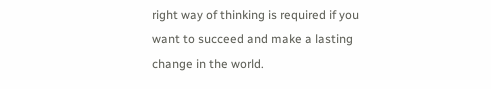right way of thinking is required if you want to succeed and make a lasting change in the world.